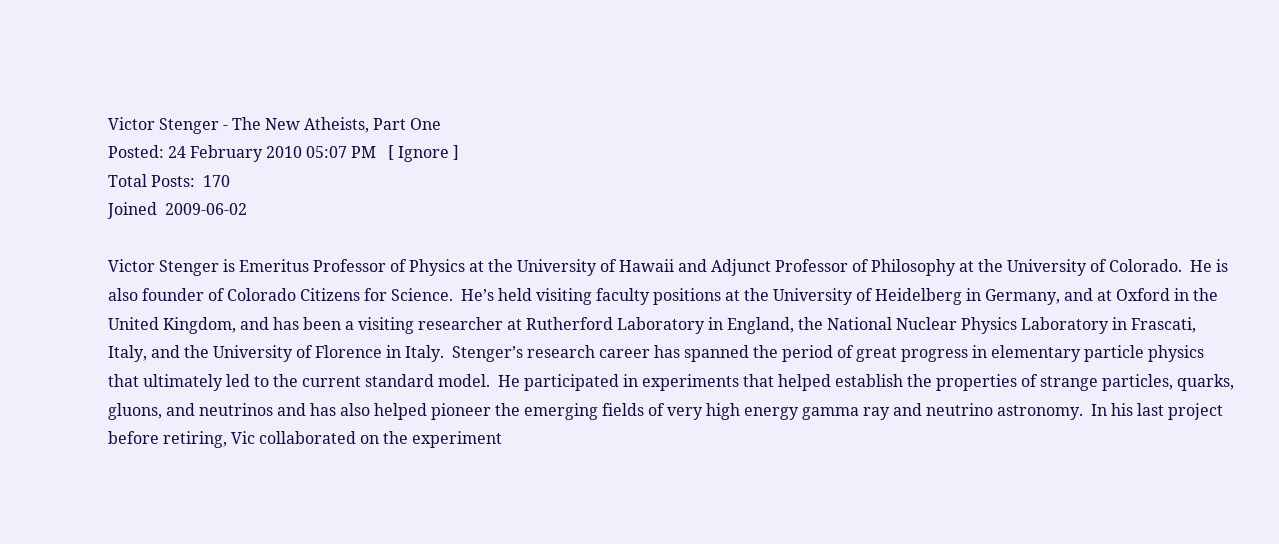Victor Stenger - The New Atheists, Part One
Posted: 24 February 2010 05:07 PM   [ Ignore ]
Total Posts:  170
Joined  2009-06-02

Victor Stenger is Emeritus Professor of Physics at the University of Hawaii and Adjunct Professor of Philosophy at the University of Colorado.  He is also founder of Colorado Citizens for Science.  He’s held visiting faculty positions at the University of Heidelberg in Germany, and at Oxford in the United Kingdom, and has been a visiting researcher at Rutherford Laboratory in England, the National Nuclear Physics Laboratory in Frascati, Italy, and the University of Florence in Italy.  Stenger’s research career has spanned the period of great progress in elementary particle physics that ultimately led to the current standard model.  He participated in experiments that helped establish the properties of strange particles, quarks, gluons, and neutrinos and has also helped pioneer the emerging fields of very high energy gamma ray and neutrino astronomy.  In his last project before retiring, Vic collaborated on the experiment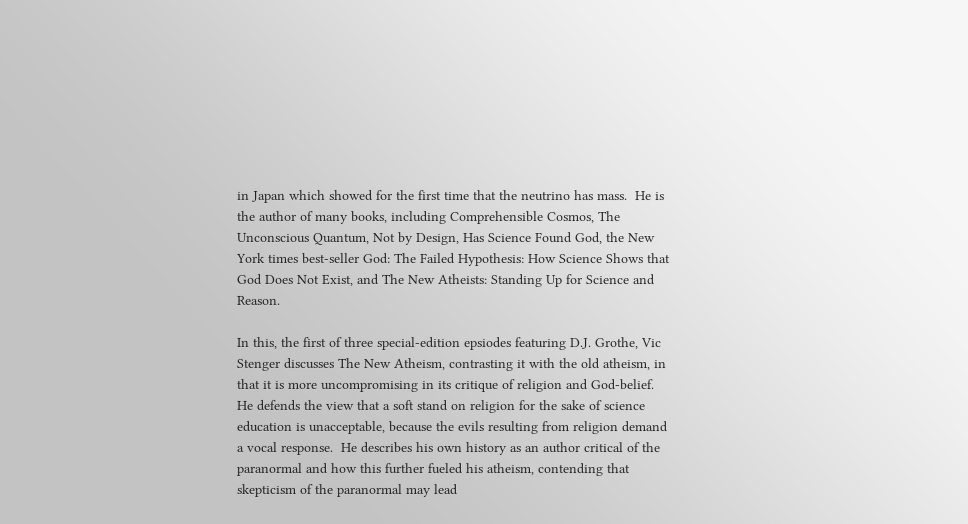in Japan which showed for the first time that the neutrino has mass.  He is the author of many books, including Comprehensible Cosmos, The Unconscious Quantum, Not by Design, Has Science Found God, the New York times best-seller God: The Failed Hypothesis: How Science Shows that God Does Not Exist, and The New Atheists: Standing Up for Science and Reason.

In this, the first of three special-edition epsiodes featuring D.J. Grothe, Vic Stenger discusses The New Atheism, contrasting it with the old atheism, in that it is more uncompromising in its critique of religion and God-belief.  He defends the view that a soft stand on religion for the sake of science education is unacceptable, because the evils resulting from religion demand a vocal response.  He describes his own history as an author critical of the paranormal and how this further fueled his atheism, contending that skepticism of the paranormal may lead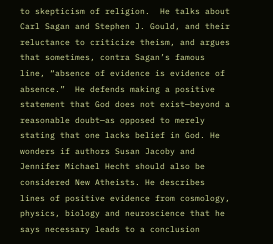to skepticism of religion.  He talks about Carl Sagan and Stephen J. Gould, and their reluctance to criticize theism, and argues that sometimes, contra Sagan’s famous line, “absence of evidence is evidence of absence.”  He defends making a positive statement that God does not exist—beyond a reasonable doubt—as opposed to merely stating that one lacks belief in God. He wonders if authors Susan Jacoby and Jennifer Michael Hecht should also be considered New Atheists. He describes lines of positive evidence from cosmology, physics, biology and neuroscience that he says necessary leads to a conclusion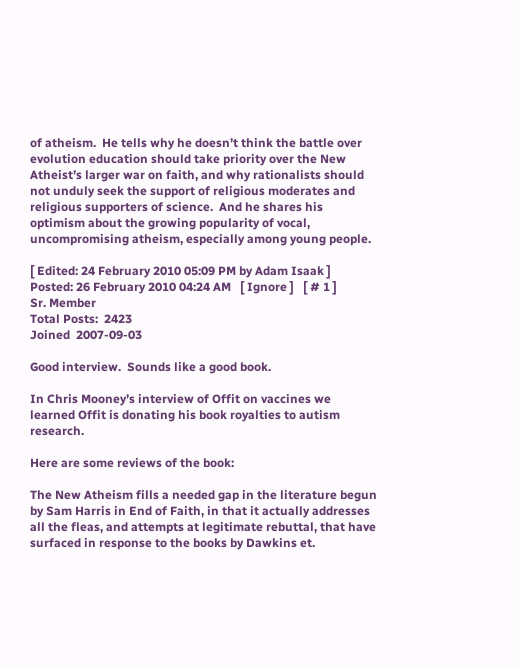of atheism.  He tells why he doesn’t think the battle over evolution education should take priority over the New Atheist’s larger war on faith, and why rationalists should not unduly seek the support of religious moderates and religious supporters of science.  And he shares his optimism about the growing popularity of vocal, uncompromising atheism, especially among young people.

[ Edited: 24 February 2010 05:09 PM by Adam Isaak ]
Posted: 26 February 2010 04:24 AM   [ Ignore ]   [ # 1 ]
Sr. Member
Total Posts:  2423
Joined  2007-09-03

Good interview.  Sounds like a good book.

In Chris Mooney’s interview of Offit on vaccines we learned Offit is donating his book royalties to autism research.

Here are some reviews of the book:

The New Atheism fills a needed gap in the literature begun by Sam Harris in End of Faith, in that it actually addresses all the fleas, and attempts at legitimate rebuttal, that have surfaced in response to the books by Dawkins et.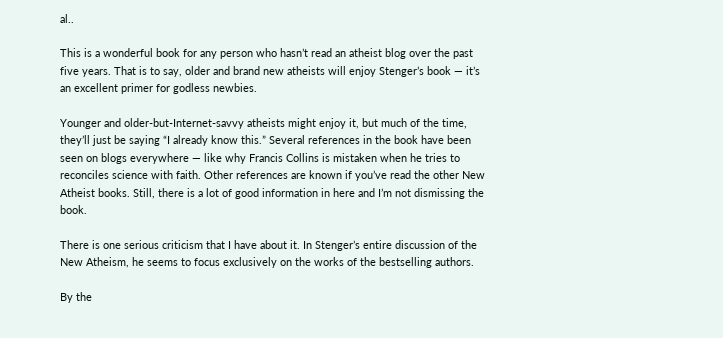al..

This is a wonderful book for any person who hasn’t read an atheist blog over the past five years. That is to say, older and brand new atheists will enjoy Stenger’s book — it’s an excellent primer for godless newbies.

Younger and older-but-Internet-savvy atheists might enjoy it, but much of the time, they’ll just be saying “I already know this.” Several references in the book have been seen on blogs everywhere — like why Francis Collins is mistaken when he tries to reconciles science with faith. Other references are known if you’ve read the other New Atheist books. Still, there is a lot of good information in here and I’m not dismissing the book.

There is one serious criticism that I have about it. In Stenger’s entire discussion of the New Atheism, he seems to focus exclusively on the works of the bestselling authors.

By the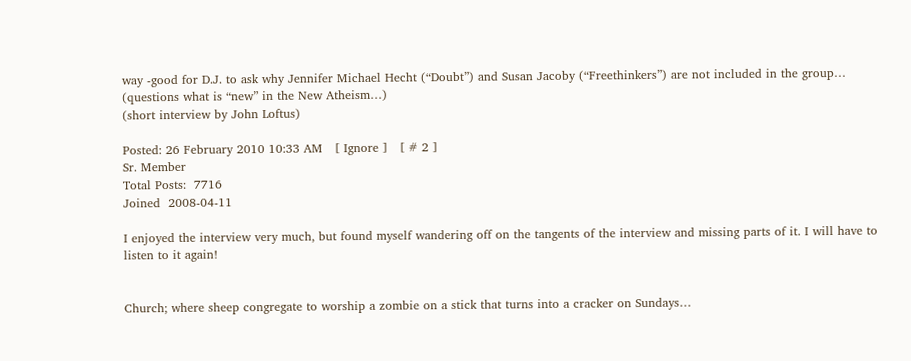way -good for D.J. to ask why Jennifer Michael Hecht (“Doubt”) and Susan Jacoby (“Freethinkers”) are not included in the group…
(questions what is “new” in the New Atheism…)
(short interview by John Loftus)

Posted: 26 February 2010 10:33 AM   [ Ignore ]   [ # 2 ]
Sr. Member
Total Posts:  7716
Joined  2008-04-11

I enjoyed the interview very much, but found myself wandering off on the tangents of the interview and missing parts of it. I will have to listen to it again!


Church; where sheep congregate to worship a zombie on a stick that turns into a cracker on Sundays…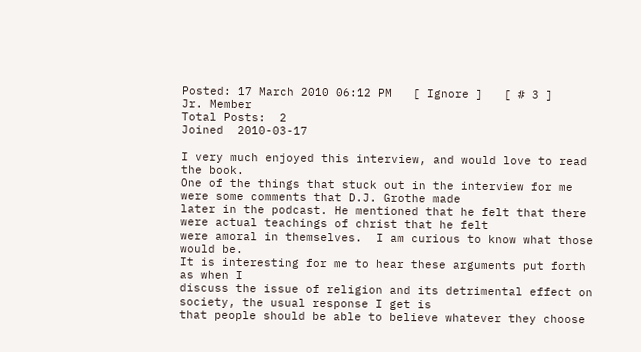Posted: 17 March 2010 06:12 PM   [ Ignore ]   [ # 3 ]
Jr. Member
Total Posts:  2
Joined  2010-03-17

I very much enjoyed this interview, and would love to read the book.
One of the things that stuck out in the interview for me were some comments that D.J. Grothe made
later in the podcast. He mentioned that he felt that there were actual teachings of christ that he felt
were amoral in themselves.  I am curious to know what those would be.
It is interesting for me to hear these arguments put forth as when I
discuss the issue of religion and its detrimental effect on society, the usual response I get is
that people should be able to believe whatever they choose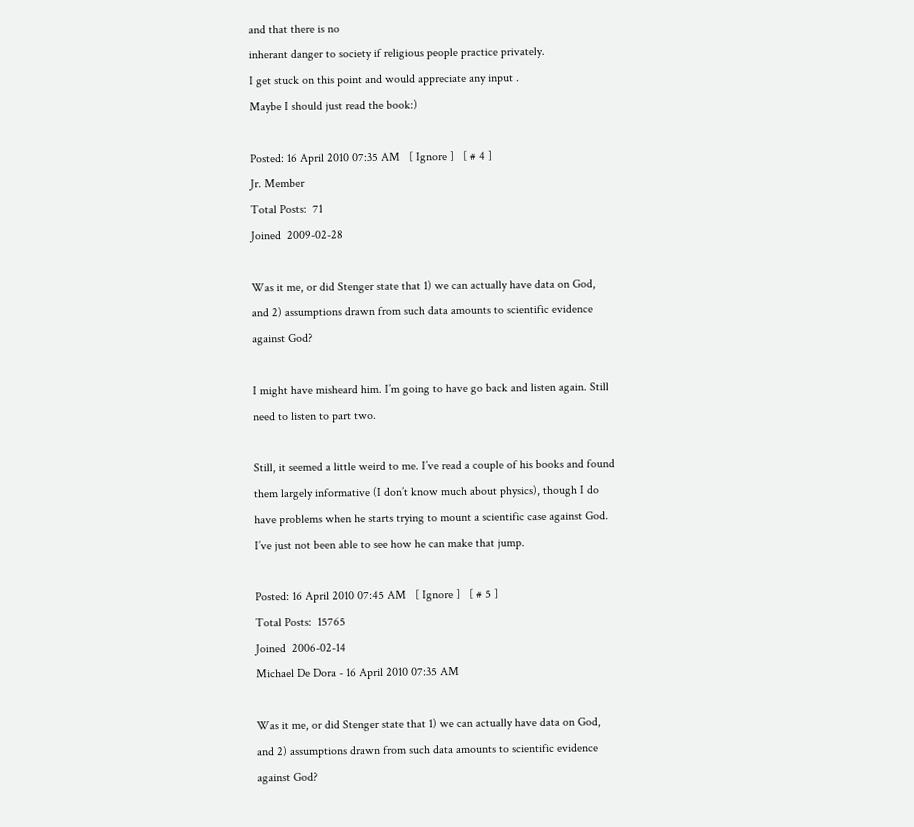and that there is no
inherant danger to society if religious people practice privately.
I get stuck on this point and would appreciate any input .
Maybe I should just read the book:)

Posted: 16 April 2010 07:35 AM   [ Ignore ]   [ # 4 ]
Jr. Member
Total Posts:  71
Joined  2009-02-28

Was it me, or did Stenger state that 1) we can actually have data on God, and 2) assumptions drawn from such data amounts to scientific evidence against God?

I might have misheard him. I’m going to have go back and listen again. Still need to listen to part two.

Still, it seemed a little weird to me. I’ve read a couple of his books and found them largely informative (I don’t know much about physics), though I do have problems when he starts trying to mount a scientific case against God. I’ve just not been able to see how he can make that jump.

Posted: 16 April 2010 07:45 AM   [ Ignore ]   [ # 5 ]
Total Posts:  15765
Joined  2006-02-14
Michael De Dora - 16 April 2010 07:35 AM

Was it me, or did Stenger state that 1) we can actually have data on God, and 2) assumptions drawn from such data amounts to scientific evidence against God?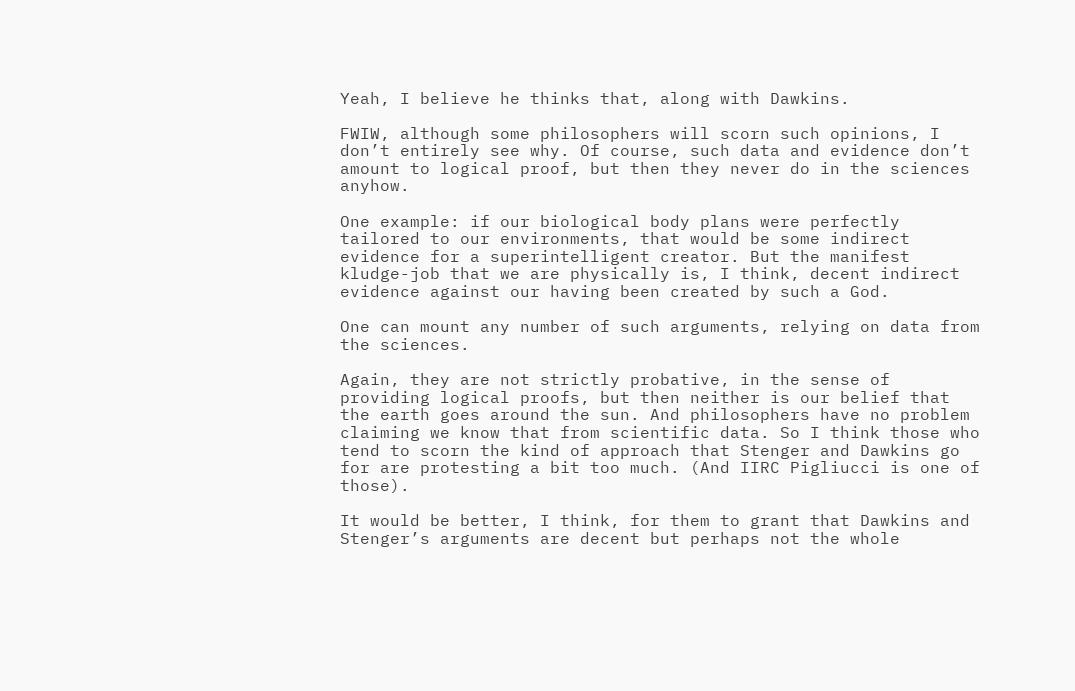Yeah, I believe he thinks that, along with Dawkins.

FWIW, although some philosophers will scorn such opinions, I don’t entirely see why. Of course, such data and evidence don’t amount to logical proof, but then they never do in the sciences anyhow.

One example: if our biological body plans were perfectly tailored to our environments, that would be some indirect evidence for a superintelligent creator. But the manifest kludge-job that we are physically is, I think, decent indirect evidence against our having been created by such a God.

One can mount any number of such arguments, relying on data from the sciences.

Again, they are not strictly probative, in the sense of providing logical proofs, but then neither is our belief that the earth goes around the sun. And philosophers have no problem claiming we know that from scientific data. So I think those who tend to scorn the kind of approach that Stenger and Dawkins go for are protesting a bit too much. (And IIRC Pigliucci is one of those).

It would be better, I think, for them to grant that Dawkins and Stenger’s arguments are decent but perhaps not the whole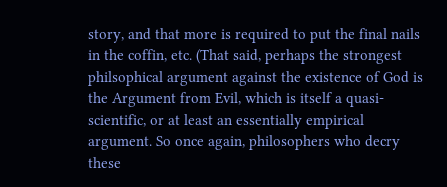story, and that more is required to put the final nails in the coffin, etc. (That said, perhaps the strongest philsophical argument against the existence of God is the Argument from Evil, which is itself a quasi-scientific, or at least an essentially empirical argument. So once again, philosophers who decry these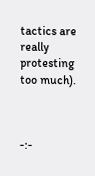tactics are really protesting too much).



-:-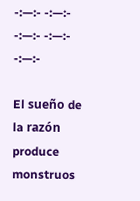-:—:- -:—:- -:—:- -:—:- -:—:-

El sueño de la razón produce monstruos